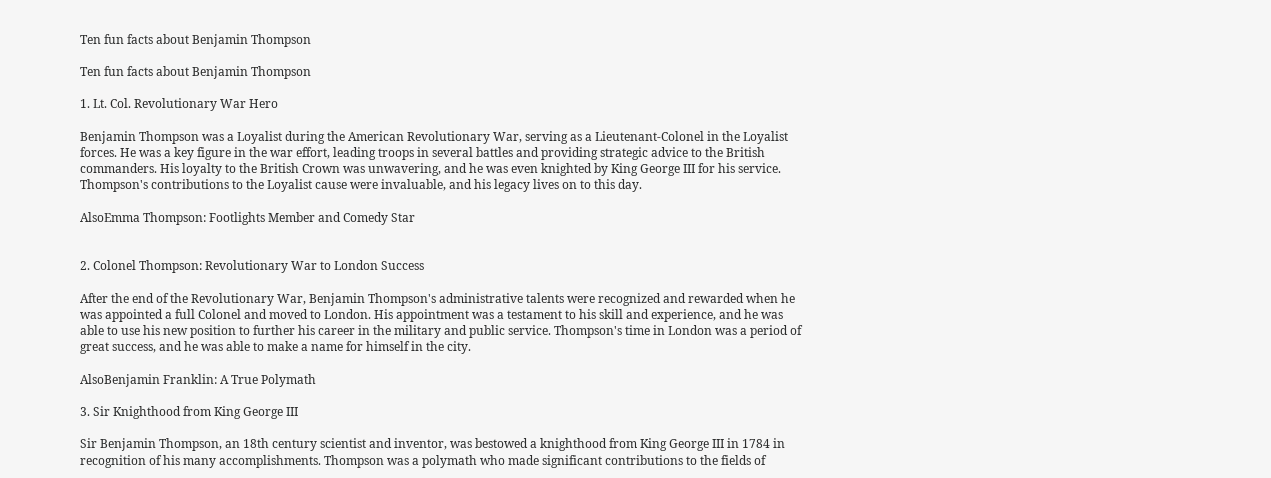Ten fun facts about Benjamin Thompson

Ten fun facts about Benjamin Thompson

1. Lt. Col. Revolutionary War Hero

Benjamin Thompson was a Loyalist during the American Revolutionary War, serving as a Lieutenant-Colonel in the Loyalist forces. He was a key figure in the war effort, leading troops in several battles and providing strategic advice to the British commanders. His loyalty to the British Crown was unwavering, and he was even knighted by King George III for his service. Thompson's contributions to the Loyalist cause were invaluable, and his legacy lives on to this day.

AlsoEmma Thompson: Footlights Member and Comedy Star


2. Colonel Thompson: Revolutionary War to London Success

After the end of the Revolutionary War, Benjamin Thompson's administrative talents were recognized and rewarded when he was appointed a full Colonel and moved to London. His appointment was a testament to his skill and experience, and he was able to use his new position to further his career in the military and public service. Thompson's time in London was a period of great success, and he was able to make a name for himself in the city.

AlsoBenjamin Franklin: A True Polymath

3. Sir Knighthood from King George III

Sir Benjamin Thompson, an 18th century scientist and inventor, was bestowed a knighthood from King George III in 1784 in recognition of his many accomplishments. Thompson was a polymath who made significant contributions to the fields of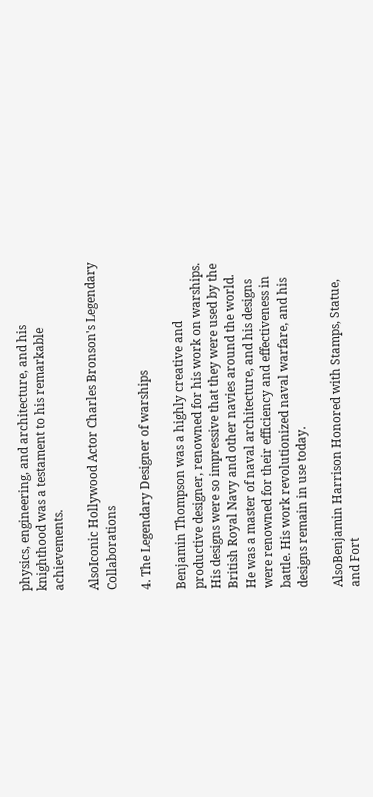physics, engineering, and architecture, and his knighthood was a testament to his remarkable achievements.

AlsoIconic Hollywood Actor Charles Bronson's Legendary Collaborations

4. The Legendary Designer of warships

Benjamin Thompson was a highly creative and productive designer, renowned for his work on warships. His designs were so impressive that they were used by the British Royal Navy and other navies around the world. He was a master of naval architecture, and his designs were renowned for their efficiency and effectiveness in battle. His work revolutionized naval warfare, and his designs remain in use today.

AlsoBenjamin Harrison Honored with Stamps, Statue, and Fort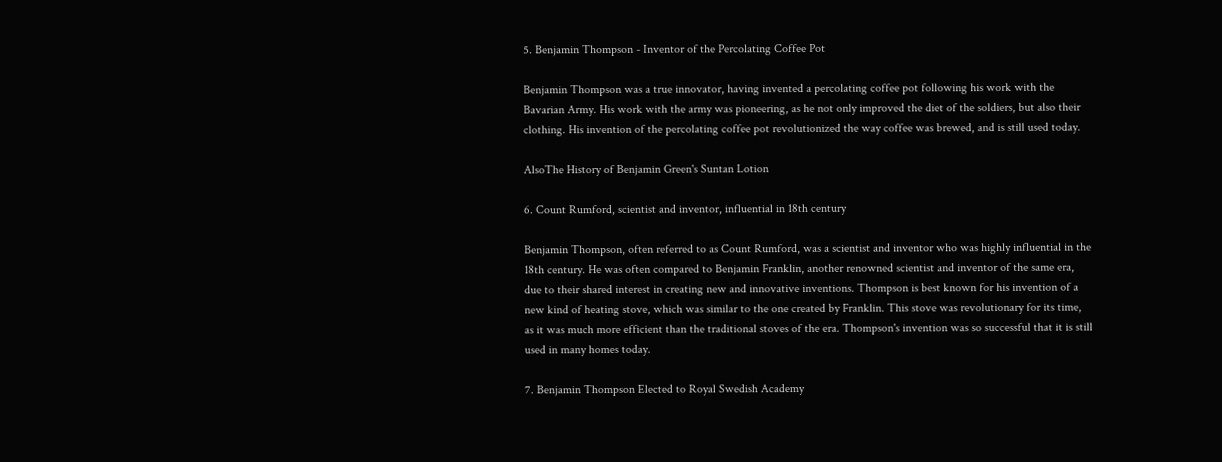5. Benjamin Thompson - Inventor of the Percolating Coffee Pot

Benjamin Thompson was a true innovator, having invented a percolating coffee pot following his work with the Bavarian Army. His work with the army was pioneering, as he not only improved the diet of the soldiers, but also their clothing. His invention of the percolating coffee pot revolutionized the way coffee was brewed, and is still used today.

AlsoThe History of Benjamin Green's Suntan Lotion

6. Count Rumford, scientist and inventor, influential in 18th century

Benjamin Thompson, often referred to as Count Rumford, was a scientist and inventor who was highly influential in the 18th century. He was often compared to Benjamin Franklin, another renowned scientist and inventor of the same era, due to their shared interest in creating new and innovative inventions. Thompson is best known for his invention of a new kind of heating stove, which was similar to the one created by Franklin. This stove was revolutionary for its time, as it was much more efficient than the traditional stoves of the era. Thompson's invention was so successful that it is still used in many homes today.

7. Benjamin Thompson Elected to Royal Swedish Academy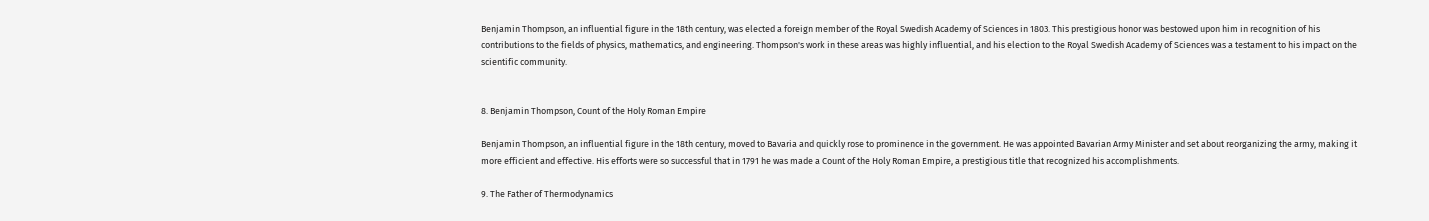Benjamin Thompson, an influential figure in the 18th century, was elected a foreign member of the Royal Swedish Academy of Sciences in 1803. This prestigious honor was bestowed upon him in recognition of his contributions to the fields of physics, mathematics, and engineering. Thompson's work in these areas was highly influential, and his election to the Royal Swedish Academy of Sciences was a testament to his impact on the scientific community.


8. Benjamin Thompson, Count of the Holy Roman Empire

Benjamin Thompson, an influential figure in the 18th century, moved to Bavaria and quickly rose to prominence in the government. He was appointed Bavarian Army Minister and set about reorganizing the army, making it more efficient and effective. His efforts were so successful that in 1791 he was made a Count of the Holy Roman Empire, a prestigious title that recognized his accomplishments.

9. The Father of Thermodynamics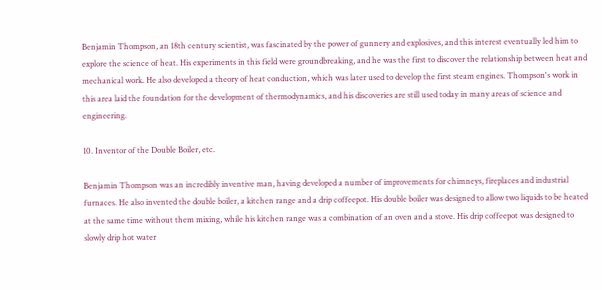Benjamin Thompson, an 18th century scientist, was fascinated by the power of gunnery and explosives, and this interest eventually led him to explore the science of heat. His experiments in this field were groundbreaking, and he was the first to discover the relationship between heat and mechanical work. He also developed a theory of heat conduction, which was later used to develop the first steam engines. Thompson's work in this area laid the foundation for the development of thermodynamics, and his discoveries are still used today in many areas of science and engineering.

10. Inventor of the Double Boiler, etc.

Benjamin Thompson was an incredibly inventive man, having developed a number of improvements for chimneys, fireplaces and industrial furnaces. He also invented the double boiler, a kitchen range and a drip coffeepot. His double boiler was designed to allow two liquids to be heated at the same time without them mixing, while his kitchen range was a combination of an oven and a stove. His drip coffeepot was designed to slowly drip hot water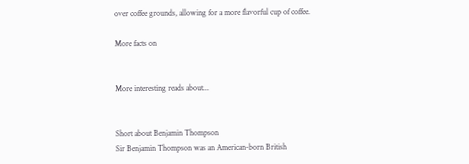over coffee grounds, allowing for a more flavorful cup of coffee.

More facts on


More interesting reads about...


Short about Benjamin Thompson
Sir Benjamin Thompson was an American-born British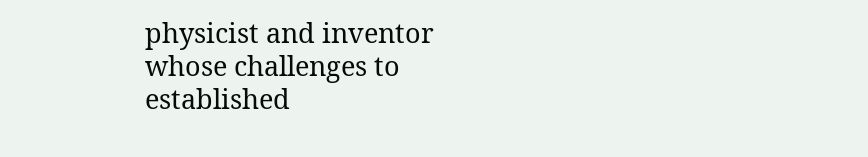physicist and inventor whose challenges to established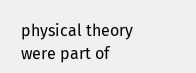physical theory were part of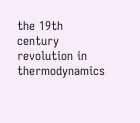the 19th century revolution in thermodynamics